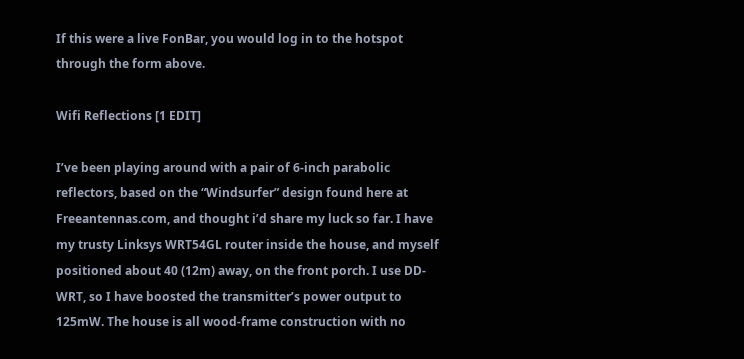If this were a live FonBar, you would log in to the hotspot through the form above.

Wifi Reflections [1 EDIT]

I’ve been playing around with a pair of 6-inch parabolic reflectors, based on the “Windsurfer” design found here at Freeantennas.com, and thought i’d share my luck so far. I have my trusty Linksys WRT54GL router inside the house, and myself positioned about 40 (12m) away, on the front porch. I use DD-WRT, so I have boosted the transmitter’s power output to 125mW. The house is all wood-frame construction with no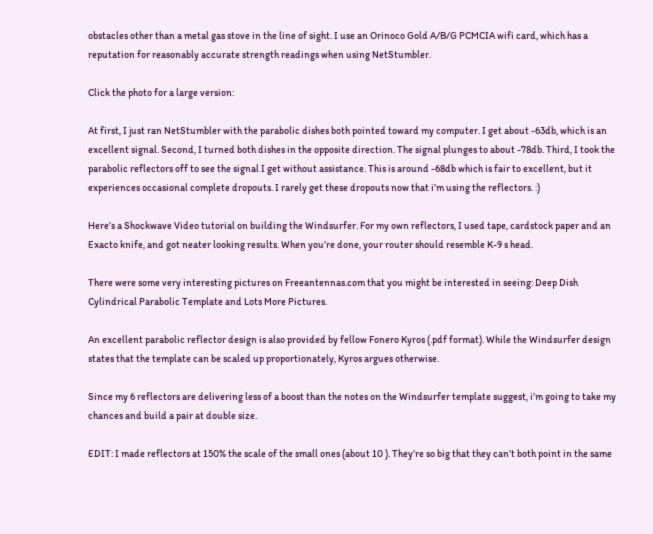obstacles other than a metal gas stove in the line of sight. I use an Orinoco Gold A/B/G PCMCIA wifi card, which has a reputation for reasonably accurate strength readings when using NetStumbler.

Click the photo for a large version:

At first, I just ran NetStumbler with the parabolic dishes both pointed toward my computer. I get about -63db, which is an excellent signal. Second, I turned both dishes in the opposite direction. The signal plunges to about -78db. Third, I took the parabolic reflectors off to see the signal I get without assistance. This is around -68db which is fair to excellent, but it experiences occasional complete dropouts. I rarely get these dropouts now that i’m using the reflectors. :)

Here’s a Shockwave Video tutorial on building the Windsurfer. For my own reflectors, I used tape, cardstock paper and an Exacto knife, and got neater looking results. When you’re done, your router should resemble K-9 s head.

There were some very interesting pictures on Freeantennas.com that you might be interested in seeing: Deep Dish Cylindrical Parabolic Template and Lots More Pictures.

An excellent parabolic reflector design is also provided by fellow Fonero Kyros (.pdf format). While the Windsurfer design states that the template can be scaled up proportionately, Kyros argues otherwise.

Since my 6 reflectors are delivering less of a boost than the notes on the Windsurfer template suggest, i’m going to take my chances and build a pair at double size.

EDIT: I made reflectors at 150% the scale of the small ones (about 10 ). They’re so big that they can’t both point in the same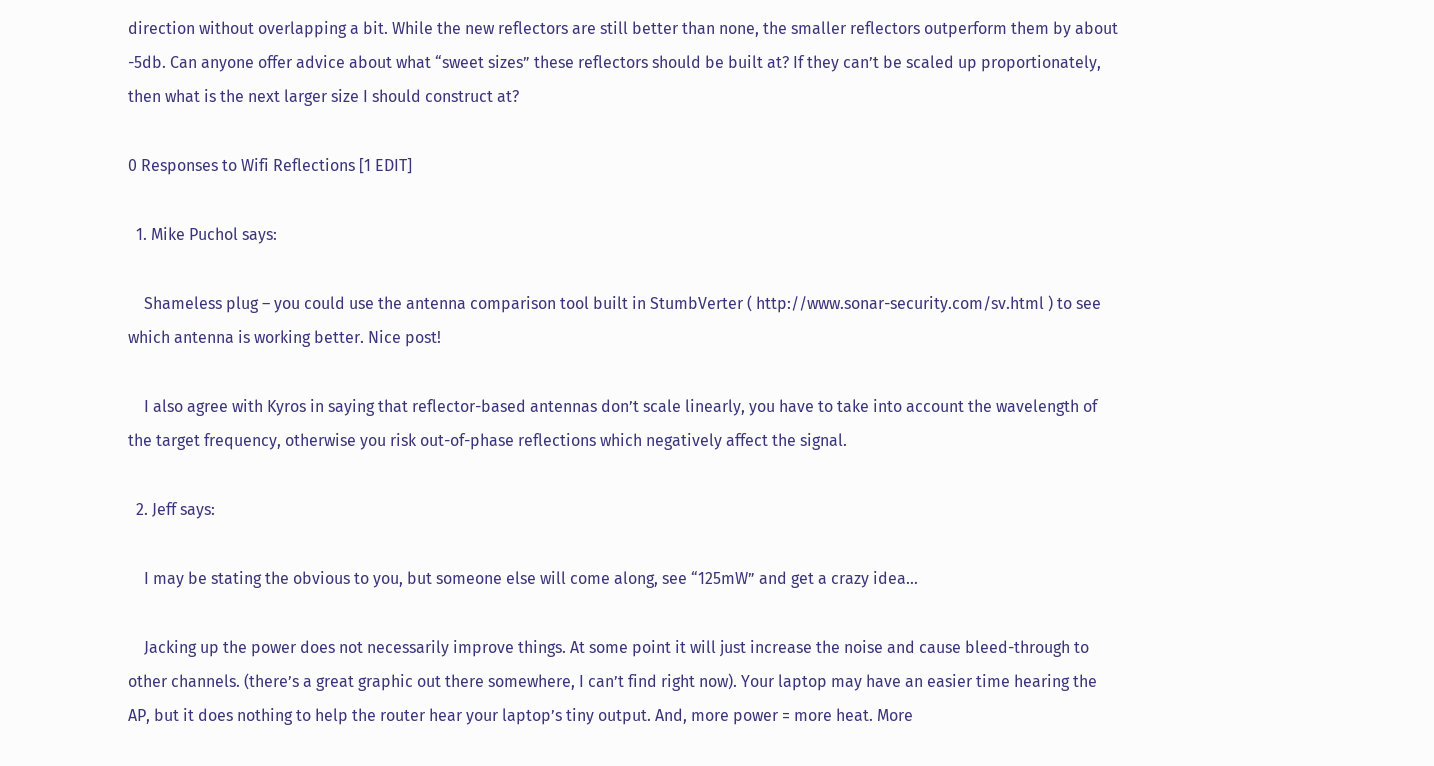direction without overlapping a bit. While the new reflectors are still better than none, the smaller reflectors outperform them by about -5db. Can anyone offer advice about what “sweet sizes” these reflectors should be built at? If they can’t be scaled up proportionately, then what is the next larger size I should construct at?

0 Responses to Wifi Reflections [1 EDIT]

  1. Mike Puchol says:

    Shameless plug – you could use the antenna comparison tool built in StumbVerter ( http://www.sonar-security.com/sv.html ) to see which antenna is working better. Nice post!

    I also agree with Kyros in saying that reflector-based antennas don’t scale linearly, you have to take into account the wavelength of the target frequency, otherwise you risk out-of-phase reflections which negatively affect the signal.

  2. Jeff says:

    I may be stating the obvious to you, but someone else will come along, see “125mW” and get a crazy idea…

    Jacking up the power does not necessarily improve things. At some point it will just increase the noise and cause bleed-through to other channels. (there’s a great graphic out there somewhere, I can’t find right now). Your laptop may have an easier time hearing the AP, but it does nothing to help the router hear your laptop’s tiny output. And, more power = more heat. More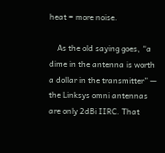heat = more noise.

    As the old saying goes, “a dime in the antenna is worth a dollar in the transmitter” — the Linksys omni antennas are only 2dBi IIRC. That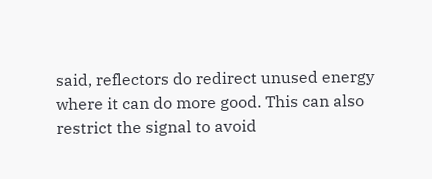said, reflectors do redirect unused energy where it can do more good. This can also restrict the signal to avoid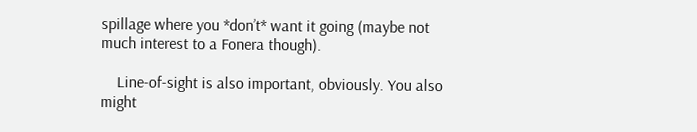spillage where you *don’t* want it going (maybe not much interest to a Fonera though).

    Line-of-sight is also important, obviously. You also might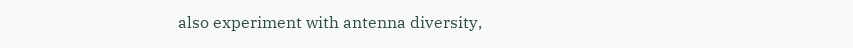also experiment with antenna diversity,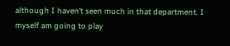although I haven’t seen much in that department. I myself am going to play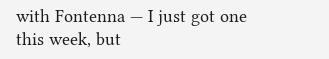with Fontenna — I just got one this week, but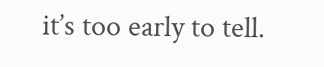it’s too early to tell.